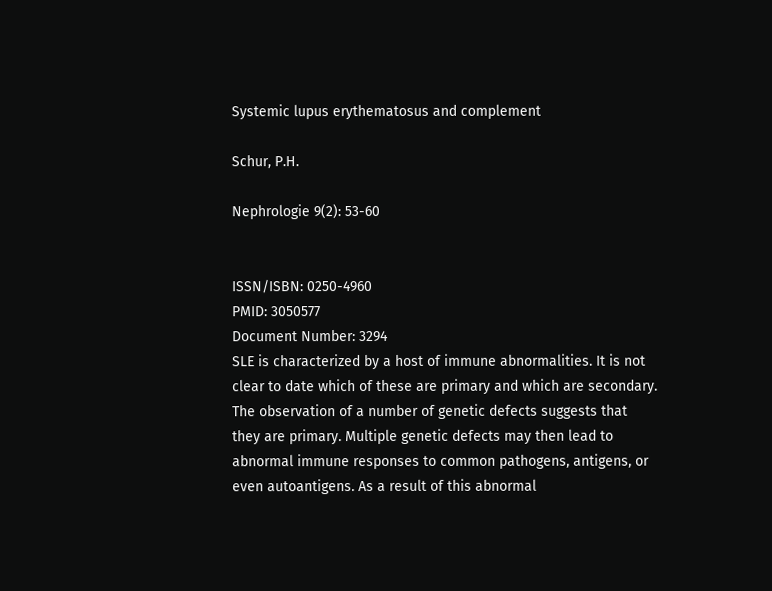Systemic lupus erythematosus and complement

Schur, P.H.

Nephrologie 9(2): 53-60


ISSN/ISBN: 0250-4960
PMID: 3050577
Document Number: 3294
SLE is characterized by a host of immune abnormalities. It is not clear to date which of these are primary and which are secondary. The observation of a number of genetic defects suggests that they are primary. Multiple genetic defects may then lead to abnormal immune responses to common pathogens, antigens, or even autoantigens. As a result of this abnormal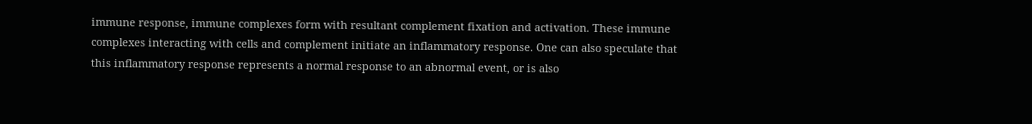immune response, immune complexes form with resultant complement fixation and activation. These immune complexes interacting with cells and complement initiate an inflammatory response. One can also speculate that this inflammatory response represents a normal response to an abnormal event, or is also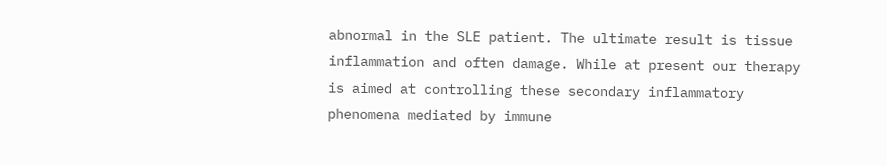abnormal in the SLE patient. The ultimate result is tissue inflammation and often damage. While at present our therapy is aimed at controlling these secondary inflammatory phenomena mediated by immune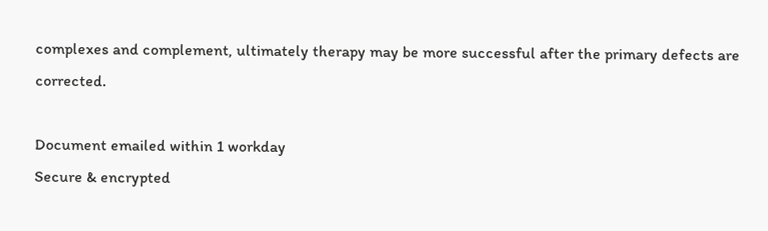complexes and complement, ultimately therapy may be more successful after the primary defects are corrected.

Document emailed within 1 workday
Secure & encrypted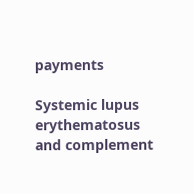payments

Systemic lupus erythematosus and complement